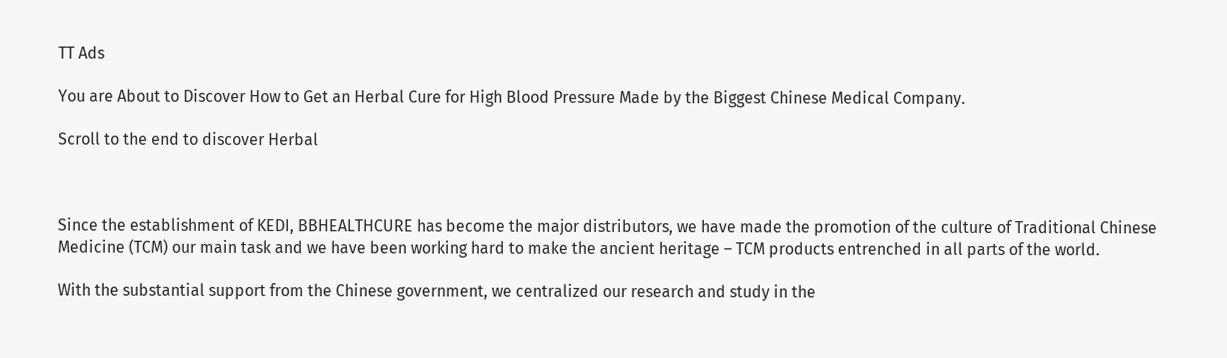TT Ads

You are About to Discover How to Get an Herbal Cure for High Blood Pressure Made by the Biggest Chinese Medical Company.

Scroll to the end to discover Herbal



Since the establishment of KEDI, BBHEALTHCURE has become the major distributors, we have made the promotion of the culture of Traditional Chinese Medicine (TCM) our main task and we have been working hard to make the ancient heritage – TCM products entrenched in all parts of the world.

With the substantial support from the Chinese government, we centralized our research and study in the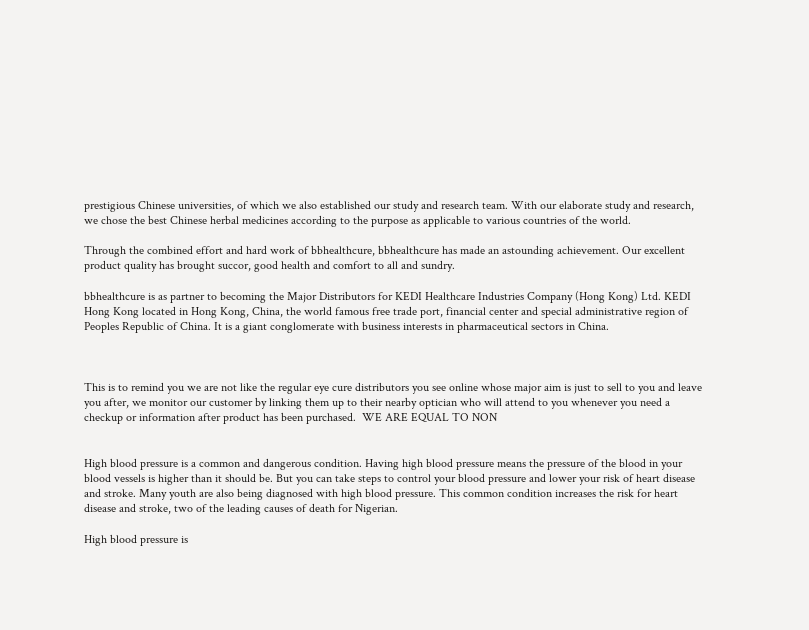prestigious Chinese universities, of which we also established our study and research team. With our elaborate study and research, we chose the best Chinese herbal medicines according to the purpose as applicable to various countries of the world.

Through the combined effort and hard work of bbhealthcure, bbhealthcure has made an astounding achievement. Our excellent product quality has brought succor, good health and comfort to all and sundry.

bbhealthcure is as partner to becoming the Major Distributors for KEDI Healthcare Industries Company (Hong Kong) Ltd. KEDI Hong Kong located in Hong Kong, China, the world famous free trade port, financial center and special administrative region of Peoples Republic of China. It is a giant conglomerate with business interests in pharmaceutical sectors in China.



This is to remind you we are not like the regular eye cure distributors you see online whose major aim is just to sell to you and leave you after, we monitor our customer by linking them up to their nearby optician who will attend to you whenever you need a checkup or information after product has been purchased.  WE ARE EQUAL TO NON


High blood pressure is a common and dangerous condition. Having high blood pressure means the pressure of the blood in your blood vessels is higher than it should be. But you can take steps to control your blood pressure and lower your risk of heart disease and stroke. Many youth are also being diagnosed with high blood pressure. This common condition increases the risk for heart disease and stroke, two of the leading causes of death for Nigerian.

High blood pressure is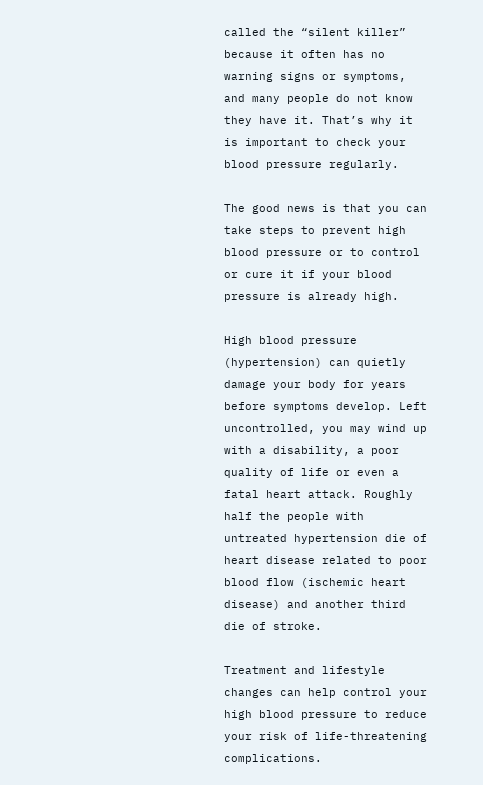called the “silent killer” because it often has no warning signs or symptoms, and many people do not know they have it. That’s why it is important to check your blood pressure regularly.

The good news is that you can take steps to prevent high blood pressure or to control or cure it if your blood pressure is already high.

High blood pressure (hypertension) can quietly damage your body for years before symptoms develop. Left uncontrolled, you may wind up with a disability, a poor quality of life or even a fatal heart attack. Roughly half the people with untreated hypertension die of heart disease related to poor blood flow (ischemic heart disease) and another third die of stroke.

Treatment and lifestyle changes can help control your high blood pressure to reduce your risk of life-threatening complications.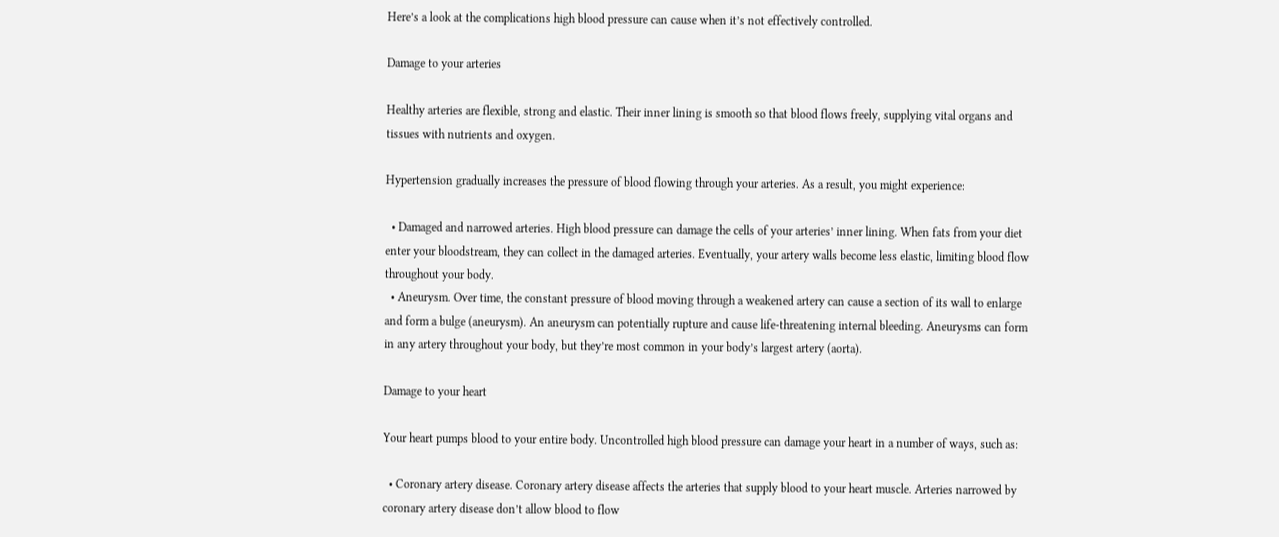Here’s a look at the complications high blood pressure can cause when it’s not effectively controlled.

Damage to your arteries

Healthy arteries are flexible, strong and elastic. Their inner lining is smooth so that blood flows freely, supplying vital organs and tissues with nutrients and oxygen.

Hypertension gradually increases the pressure of blood flowing through your arteries. As a result, you might experience:

  • Damaged and narrowed arteries. High blood pressure can damage the cells of your arteries’ inner lining. When fats from your diet enter your bloodstream, they can collect in the damaged arteries. Eventually, your artery walls become less elastic, limiting blood flow throughout your body.
  • Aneurysm. Over time, the constant pressure of blood moving through a weakened artery can cause a section of its wall to enlarge and form a bulge (aneurysm). An aneurysm can potentially rupture and cause life-threatening internal bleeding. Aneurysms can form in any artery throughout your body, but they’re most common in your body’s largest artery (aorta).

Damage to your heart

Your heart pumps blood to your entire body. Uncontrolled high blood pressure can damage your heart in a number of ways, such as:

  • Coronary artery disease. Coronary artery disease affects the arteries that supply blood to your heart muscle. Arteries narrowed by coronary artery disease don’t allow blood to flow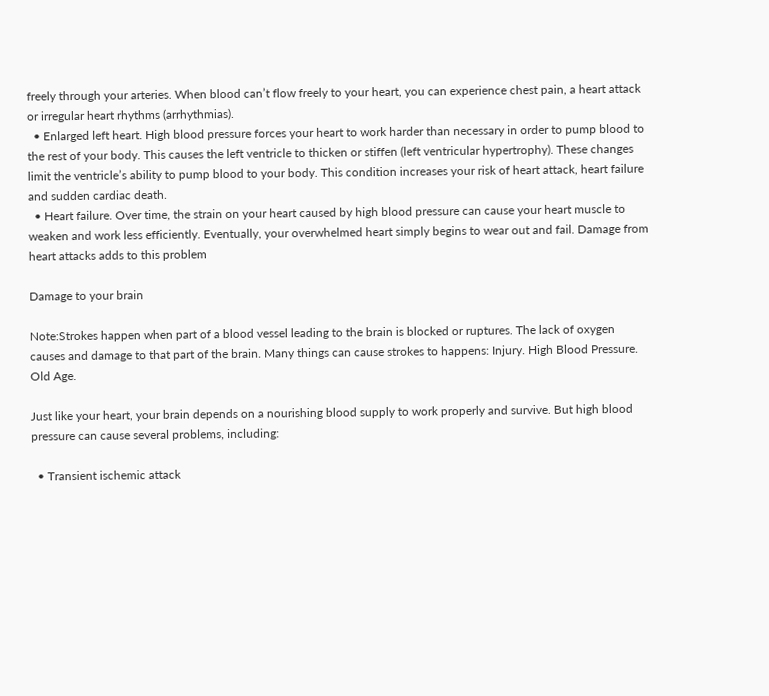freely through your arteries. When blood can’t flow freely to your heart, you can experience chest pain, a heart attack or irregular heart rhythms (arrhythmias).
  • Enlarged left heart. High blood pressure forces your heart to work harder than necessary in order to pump blood to the rest of your body. This causes the left ventricle to thicken or stiffen (left ventricular hypertrophy). These changes limit the ventricle’s ability to pump blood to your body. This condition increases your risk of heart attack, heart failure and sudden cardiac death.
  • Heart failure. Over time, the strain on your heart caused by high blood pressure can cause your heart muscle to weaken and work less efficiently. Eventually, your overwhelmed heart simply begins to wear out and fail. Damage from heart attacks adds to this problem

Damage to your brain

Note:Strokes happen when part of a blood vessel leading to the brain is blocked or ruptures. The lack of oxygen causes and damage to that part of the brain. Many things can cause strokes to happens: Injury. High Blood Pressure. Old Age.

Just like your heart, your brain depends on a nourishing blood supply to work properly and survive. But high blood pressure can cause several problems, including:

  • Transient ischemic attack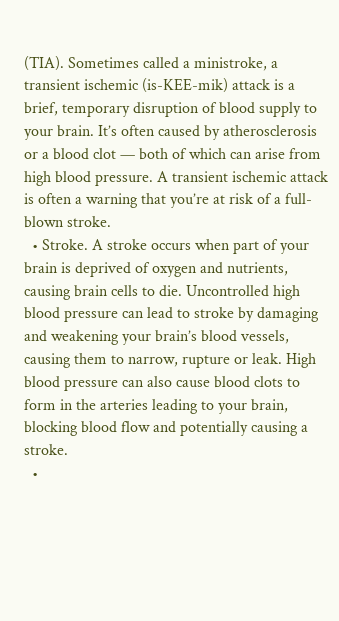(TIA). Sometimes called a ministroke, a transient ischemic (is-KEE-mik) attack is a brief, temporary disruption of blood supply to your brain. It’s often caused by atherosclerosis or a blood clot — both of which can arise from high blood pressure. A transient ischemic attack is often a warning that you’re at risk of a full-blown stroke.
  • Stroke. A stroke occurs when part of your brain is deprived of oxygen and nutrients, causing brain cells to die. Uncontrolled high blood pressure can lead to stroke by damaging and weakening your brain’s blood vessels, causing them to narrow, rupture or leak. High blood pressure can also cause blood clots to form in the arteries leading to your brain, blocking blood flow and potentially causing a stroke.
  •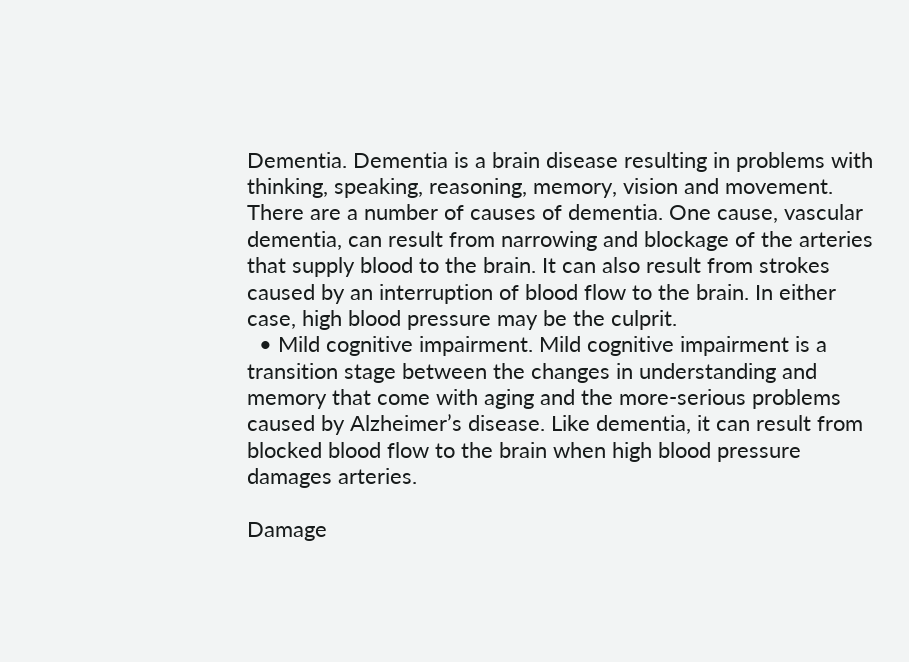Dementia. Dementia is a brain disease resulting in problems with thinking, speaking, reasoning, memory, vision and movement. There are a number of causes of dementia. One cause, vascular dementia, can result from narrowing and blockage of the arteries that supply blood to the brain. It can also result from strokes caused by an interruption of blood flow to the brain. In either case, high blood pressure may be the culprit.
  • Mild cognitive impairment. Mild cognitive impairment is a transition stage between the changes in understanding and memory that come with aging and the more-serious problems caused by Alzheimer’s disease. Like dementia, it can result from blocked blood flow to the brain when high blood pressure damages arteries.

Damage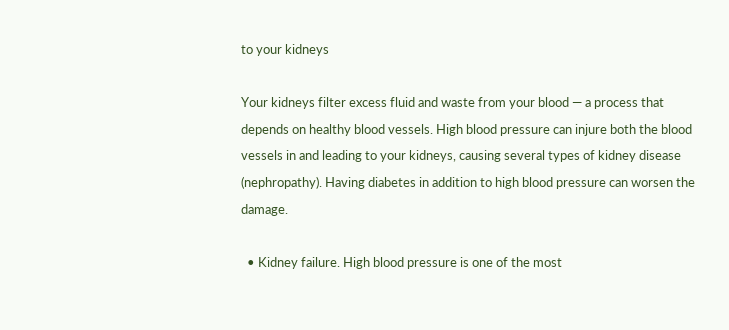to your kidneys

Your kidneys filter excess fluid and waste from your blood — a process that depends on healthy blood vessels. High blood pressure can injure both the blood vessels in and leading to your kidneys, causing several types of kidney disease (nephropathy). Having diabetes in addition to high blood pressure can worsen the damage.

  • Kidney failure. High blood pressure is one of the most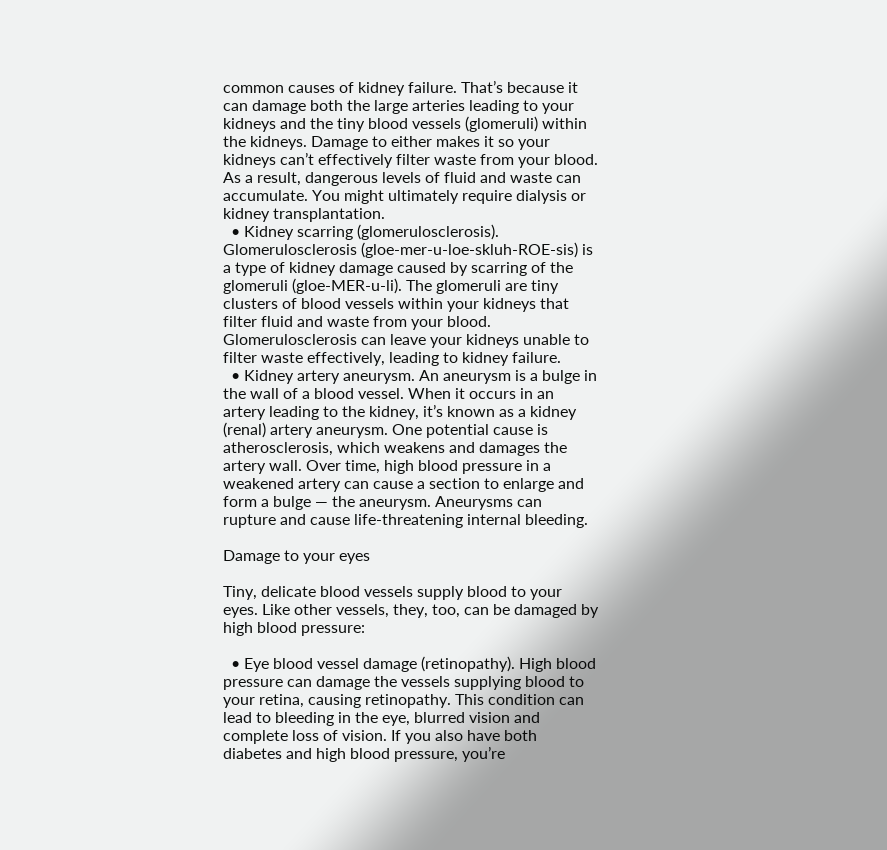common causes of kidney failure. That’s because it can damage both the large arteries leading to your kidneys and the tiny blood vessels (glomeruli) within the kidneys. Damage to either makes it so your kidneys can’t effectively filter waste from your blood. As a result, dangerous levels of fluid and waste can accumulate. You might ultimately require dialysis or kidney transplantation.
  • Kidney scarring (glomerulosclerosis). Glomerulosclerosis (gloe-mer-u-loe-skluh-ROE-sis) is a type of kidney damage caused by scarring of the glomeruli (gloe-MER-u-li). The glomeruli are tiny clusters of blood vessels within your kidneys that filter fluid and waste from your blood. Glomerulosclerosis can leave your kidneys unable to filter waste effectively, leading to kidney failure.
  • Kidney artery aneurysm. An aneurysm is a bulge in the wall of a blood vessel. When it occurs in an artery leading to the kidney, it’s known as a kidney (renal) artery aneurysm. One potential cause is atherosclerosis, which weakens and damages the artery wall. Over time, high blood pressure in a weakened artery can cause a section to enlarge and form a bulge — the aneurysm. Aneurysms can rupture and cause life-threatening internal bleeding.

Damage to your eyes

Tiny, delicate blood vessels supply blood to your eyes. Like other vessels, they, too, can be damaged by high blood pressure:

  • Eye blood vessel damage (retinopathy). High blood pressure can damage the vessels supplying blood to your retina, causing retinopathy. This condition can lead to bleeding in the eye, blurred vision and complete loss of vision. If you also have both diabetes and high blood pressure, you’re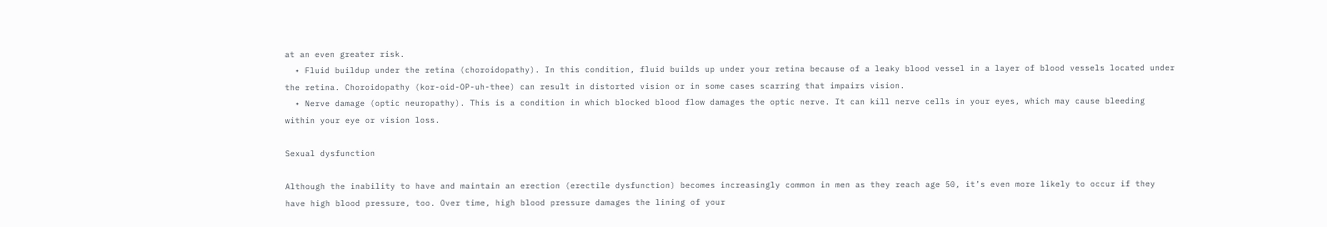at an even greater risk.
  • Fluid buildup under the retina (choroidopathy). In this condition, fluid builds up under your retina because of a leaky blood vessel in a layer of blood vessels located under the retina. Choroidopathy (kor-oid-OP-uh-thee) can result in distorted vision or in some cases scarring that impairs vision.
  • Nerve damage (optic neuropathy). This is a condition in which blocked blood flow damages the optic nerve. It can kill nerve cells in your eyes, which may cause bleeding within your eye or vision loss.

Sexual dysfunction

Although the inability to have and maintain an erection (erectile dysfunction) becomes increasingly common in men as they reach age 50, it’s even more likely to occur if they have high blood pressure, too. Over time, high blood pressure damages the lining of your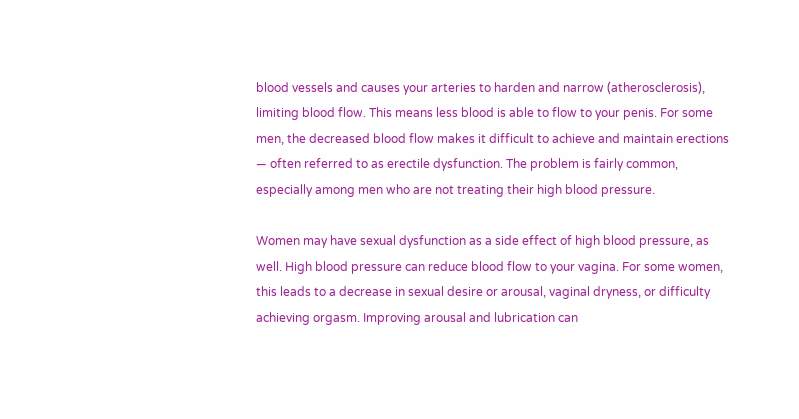blood vessels and causes your arteries to harden and narrow (atherosclerosis), limiting blood flow. This means less blood is able to flow to your penis. For some men, the decreased blood flow makes it difficult to achieve and maintain erections — often referred to as erectile dysfunction. The problem is fairly common, especially among men who are not treating their high blood pressure.

Women may have sexual dysfunction as a side effect of high blood pressure, as well. High blood pressure can reduce blood flow to your vagina. For some women, this leads to a decrease in sexual desire or arousal, vaginal dryness, or difficulty achieving orgasm. Improving arousal and lubrication can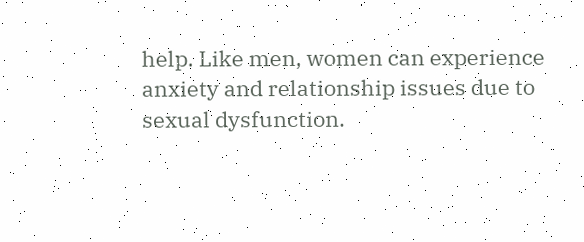help. Like men, women can experience anxiety and relationship issues due to sexual dysfunction.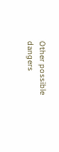Other possible dangers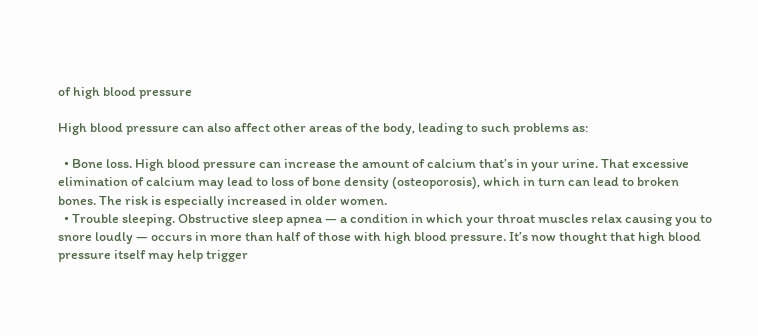of high blood pressure

High blood pressure can also affect other areas of the body, leading to such problems as:

  • Bone loss. High blood pressure can increase the amount of calcium that’s in your urine. That excessive elimination of calcium may lead to loss of bone density (osteoporosis), which in turn can lead to broken bones. The risk is especially increased in older women.
  • Trouble sleeping. Obstructive sleep apnea — a condition in which your throat muscles relax causing you to snore loudly — occurs in more than half of those with high blood pressure. It’s now thought that high blood pressure itself may help trigger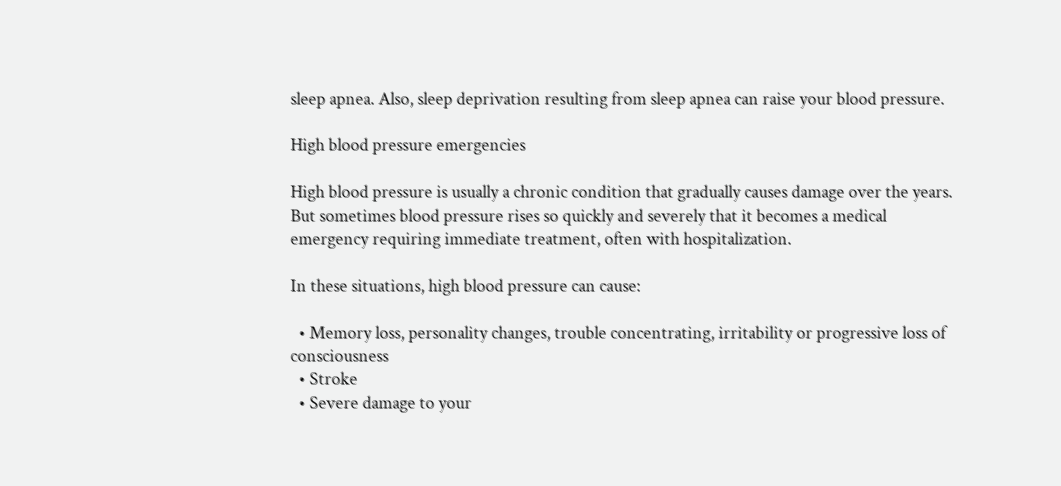sleep apnea. Also, sleep deprivation resulting from sleep apnea can raise your blood pressure.

High blood pressure emergencies

High blood pressure is usually a chronic condition that gradually causes damage over the years. But sometimes blood pressure rises so quickly and severely that it becomes a medical emergency requiring immediate treatment, often with hospitalization.

In these situations, high blood pressure can cause:

  • Memory loss, personality changes, trouble concentrating, irritability or progressive loss of consciousness
  • Stroke
  • Severe damage to your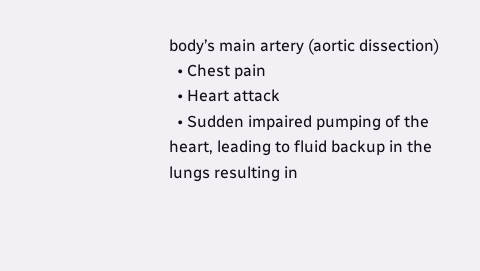body’s main artery (aortic dissection)
  • Chest pain
  • Heart attack
  • Sudden impaired pumping of the heart, leading to fluid backup in the lungs resulting in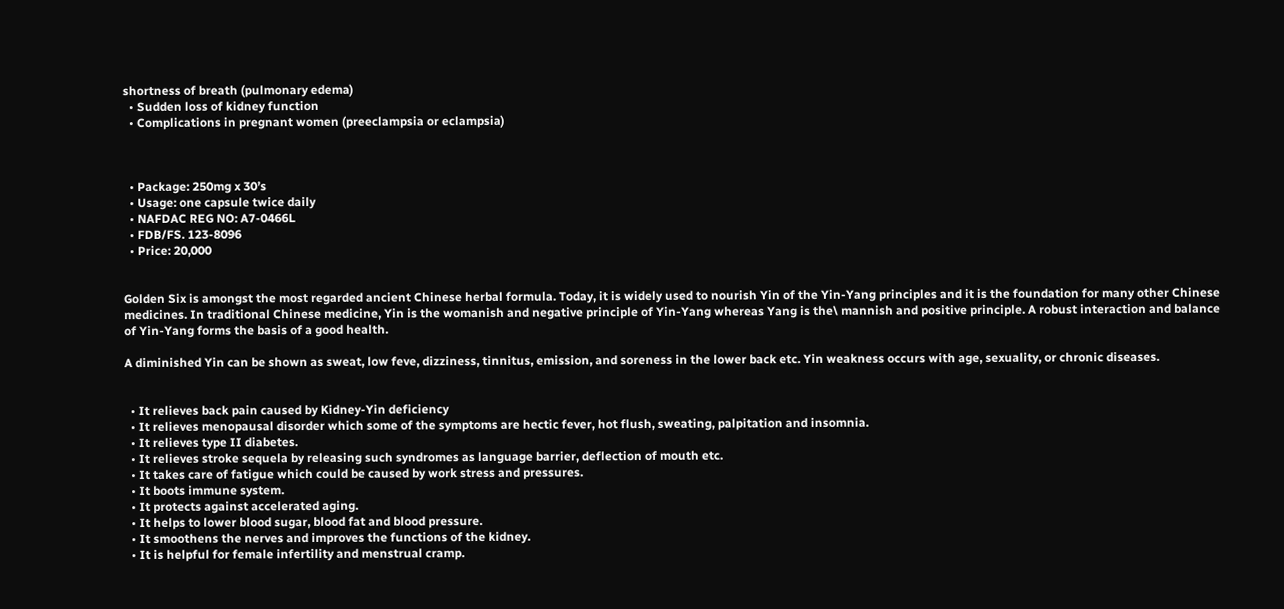shortness of breath (pulmonary edema)
  • Sudden loss of kidney function
  • Complications in pregnant women (preeclampsia or eclampsia)



  • Package: 250mg x 30’s
  • Usage: one capsule twice daily
  • NAFDAC REG NO: A7-0466L
  • FDB/FS. 123-8096
  • Price: 20,000


Golden Six is amongst the most regarded ancient Chinese herbal formula. Today, it is widely used to nourish Yin of the Yin-Yang principles and it is the foundation for many other Chinese medicines. In traditional Chinese medicine, Yin is the womanish and negative principle of Yin-Yang whereas Yang is the\ mannish and positive principle. A robust interaction and balance of Yin-Yang forms the basis of a good health.

A diminished Yin can be shown as sweat, low feve, dizziness, tinnitus, emission, and soreness in the lower back etc. Yin weakness occurs with age, sexuality, or chronic diseases.


  • It relieves back pain caused by Kidney-Yin deficiency
  • It relieves menopausal disorder which some of the symptoms are hectic fever, hot flush, sweating, palpitation and insomnia.
  • It relieves type II diabetes.
  • It relieves stroke sequela by releasing such syndromes as language barrier, deflection of mouth etc.
  • It takes care of fatigue which could be caused by work stress and pressures.
  • It boots immune system.
  • It protects against accelerated aging.
  • It helps to lower blood sugar, blood fat and blood pressure.
  • It smoothens the nerves and improves the functions of the kidney.
  • It is helpful for female infertility and menstrual cramp.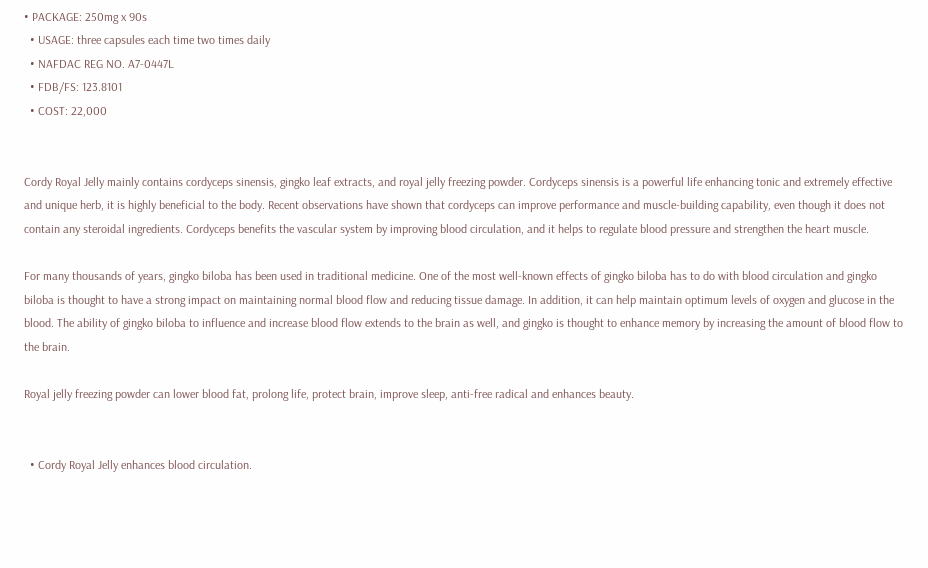• PACKAGE: 250mg x 90s
  • USAGE: three capsules each time two times daily
  • NAFDAC REG NO. A7-0447L
  • FDB/FS: 123.8101
  • COST: 22,000


Cordy Royal Jelly mainly contains cordyceps sinensis, gingko leaf extracts, and royal jelly freezing powder. Cordyceps sinensis is a powerful life enhancing tonic and extremely effective and unique herb, it is highly beneficial to the body. Recent observations have shown that cordyceps can improve performance and muscle-building capability, even though it does not contain any steroidal ingredients. Cordyceps benefits the vascular system by improving blood circulation, and it helps to regulate blood pressure and strengthen the heart muscle.

For many thousands of years, gingko biloba has been used in traditional medicine. One of the most well-known effects of gingko biloba has to do with blood circulation and gingko biloba is thought to have a strong impact on maintaining normal blood flow and reducing tissue damage. In addition, it can help maintain optimum levels of oxygen and glucose in the blood. The ability of gingko biloba to influence and increase blood flow extends to the brain as well, and gingko is thought to enhance memory by increasing the amount of blood flow to the brain.

Royal jelly freezing powder can lower blood fat, prolong life, protect brain, improve sleep, anti-free radical and enhances beauty.


  • Cordy Royal Jelly enhances blood circulation.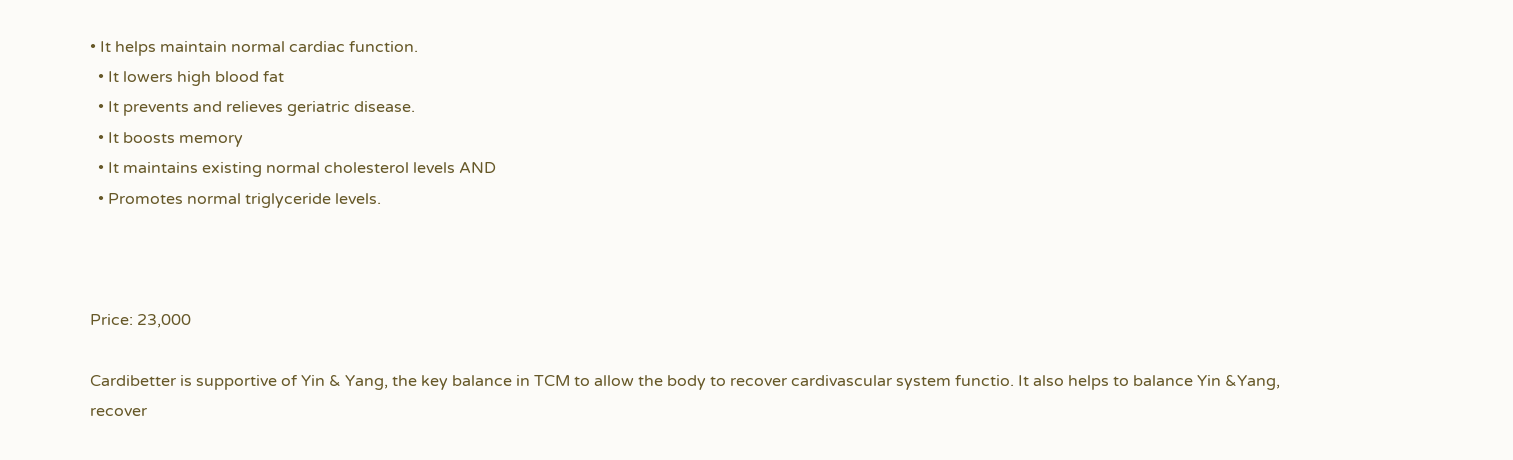• It helps maintain normal cardiac function.
  • It lowers high blood fat
  • It prevents and relieves geriatric disease.
  • It boosts memory
  • It maintains existing normal cholesterol levels AND
  • Promotes normal triglyceride levels.



Price: 23,000

Cardibetter is supportive of Yin & Yang, the key balance in TCM to allow the body to recover cardivascular system functio. It also helps to balance Yin &Yang, recover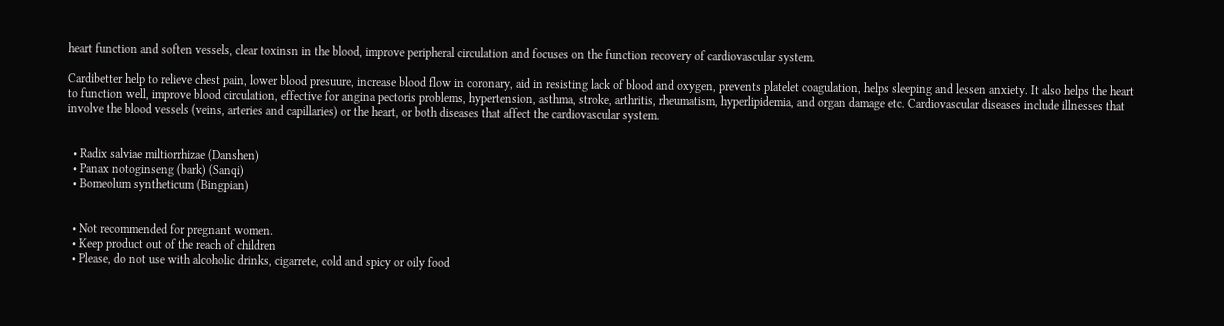heart function and soften vessels, clear toxinsn in the blood, improve peripheral circulation and focuses on the function recovery of cardiovascular system.

Cardibetter help to relieve chest pain, lower blood presuure, increase blood flow in coronary, aid in resisting lack of blood and oxygen, prevents platelet coagulation, helps sleeping and lessen anxiety. It also helps the heart to function well, improve blood circulation, effective for angina pectoris problems, hypertension, asthma, stroke, arthritis, rheumatism, hyperlipidemia, and organ damage etc. Cardiovascular diseases include illnesses that involve the blood vessels (veins, arteries and capillaries) or the heart, or both diseases that affect the cardiovascular system.


  • Radix salviae miltiorrhizae (Danshen)
  • Panax notoginseng (bark) (Sanqi)
  • Bomeolum syntheticum (Bingpian)


  • Not recommended for pregnant women.
  • Keep product out of the reach of children
  • Please, do not use with alcoholic drinks, cigarrete, cold and spicy or oily food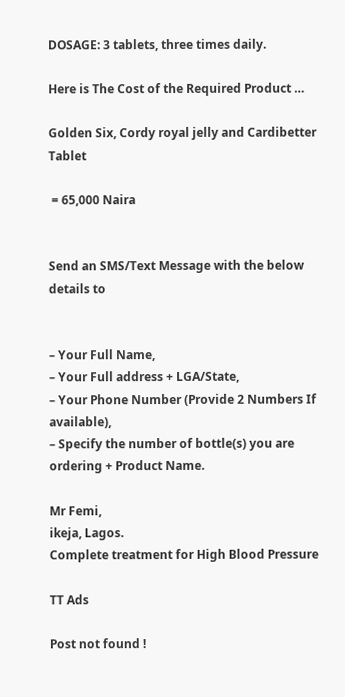DOSAGE: 3 tablets, three times daily.

Here is The Cost of the Required Product …

Golden Six, Cordy royal jelly and Cardibetter Tablet

 = 65,000 Naira


Send an SMS/Text Message with the below details to


– Your Full Name,
– Your Full address + LGA/State,
– Your Phone Number (Provide 2 Numbers If available),
– Specify the number of bottle(s) you are ordering + Product Name.

Mr Femi,
ikeja, Lagos.
Complete treatment for High Blood Pressure

TT Ads

Post not found !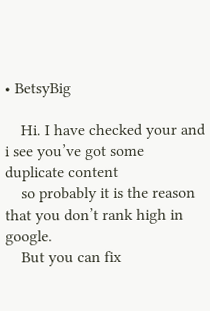• BetsyBig

    Hi. I have checked your and i see you’ve got some duplicate content
    so probably it is the reason that you don’t rank high in google.
    But you can fix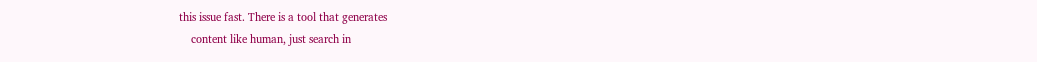this issue fast. There is a tool that generates
    content like human, just search in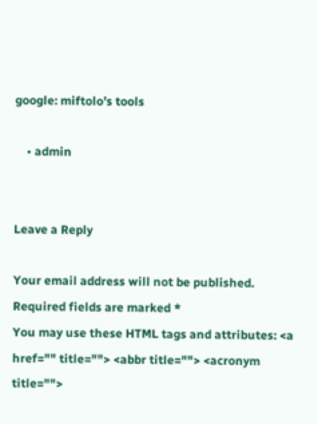google: miftolo’s tools

    • admin


Leave a Reply

Your email address will not be published. Required fields are marked *
You may use these HTML tags and attributes: <a href="" title=""> <abbr title=""> <acronym title="">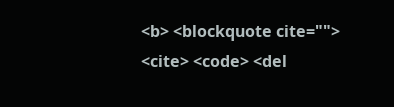<b> <blockquote cite=""> <cite> <code> <del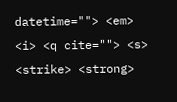datetime=""> <em> <i> <q cite=""> <s> <strike> <strong>